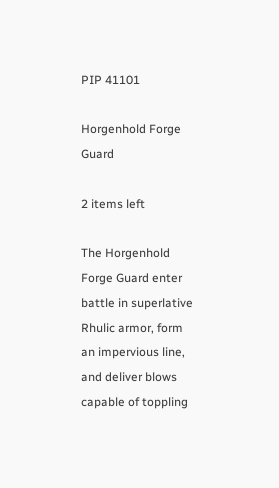PIP 41101

Horgenhold Forge Guard

2 items left

The Horgenhold Forge Guard enter battle in superlative Rhulic armor, form an impervious line, and deliver blows capable of toppling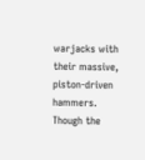warjacks with their massive, piston-driven hammers. Though the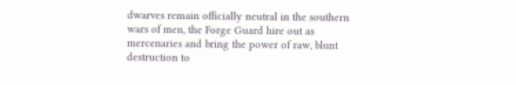dwarves remain officially neutral in the southern wars of men, the Forge Guard hire out as mercenaries and bring the power of raw, blunt destruction to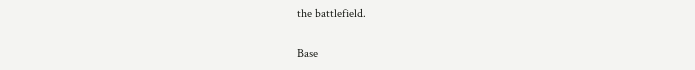the battlefield.

Base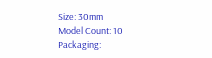Size: 30mm
Model Count: 10
Packaging: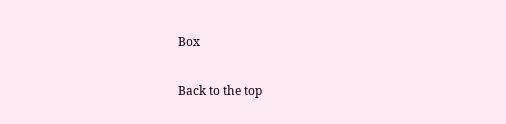Box

Back to the top